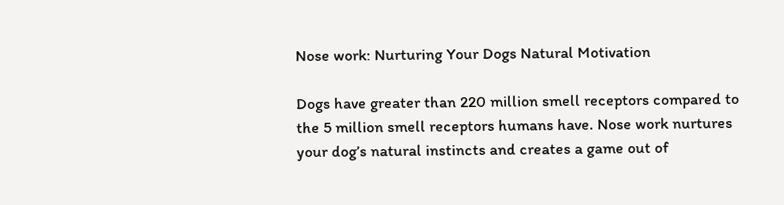Nose work: Nurturing Your Dogs Natural Motivation

Dogs have greater than 220 million smell receptors compared to the 5 million smell receptors humans have. Nose work nurtures your dog’s natural instincts and creates a game out of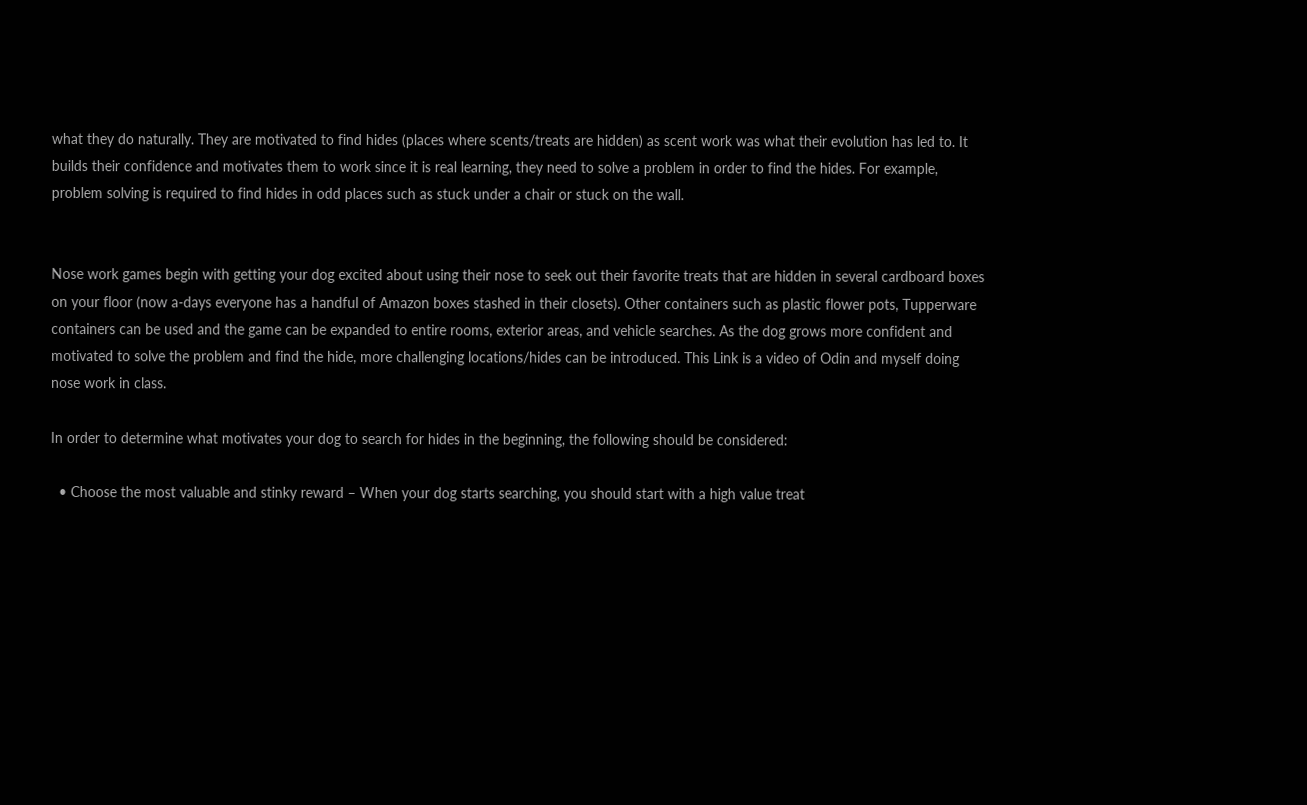what they do naturally. They are motivated to find hides (places where scents/treats are hidden) as scent work was what their evolution has led to. It builds their confidence and motivates them to work since it is real learning, they need to solve a problem in order to find the hides. For example, problem solving is required to find hides in odd places such as stuck under a chair or stuck on the wall.


Nose work games begin with getting your dog excited about using their nose to seek out their favorite treats that are hidden in several cardboard boxes on your floor (now a-days everyone has a handful of Amazon boxes stashed in their closets). Other containers such as plastic flower pots, Tupperware containers can be used and the game can be expanded to entire rooms, exterior areas, and vehicle searches. As the dog grows more confident and motivated to solve the problem and find the hide, more challenging locations/hides can be introduced. This Link is a video of Odin and myself doing nose work in class.

In order to determine what motivates your dog to search for hides in the beginning, the following should be considered:

  • Choose the most valuable and stinky reward – When your dog starts searching, you should start with a high value treat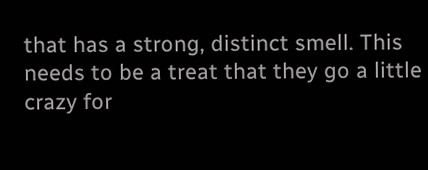that has a strong, distinct smell. This needs to be a treat that they go a little crazy for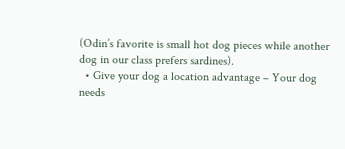(Odin’s favorite is small hot dog pieces while another dog in our class prefers sardines).
  • Give your dog a location advantage – Your dog needs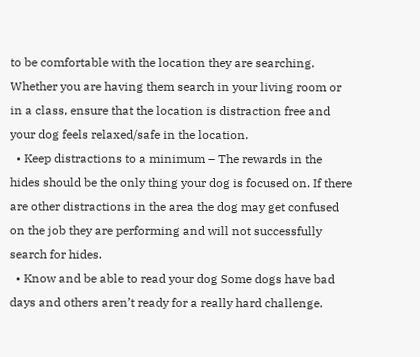to be comfortable with the location they are searching. Whether you are having them search in your living room or in a class, ensure that the location is distraction free and your dog feels relaxed/safe in the location.
  • Keep distractions to a minimum – The rewards in the hides should be the only thing your dog is focused on. If there are other distractions in the area the dog may get confused on the job they are performing and will not successfully search for hides.
  • Know and be able to read your dog Some dogs have bad days and others aren’t ready for a really hard challenge.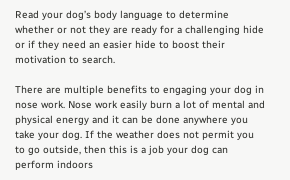Read your dog’s body language to determine whether or not they are ready for a challenging hide or if they need an easier hide to boost their motivation to search.

There are multiple benefits to engaging your dog in nose work. Nose work easily burn a lot of mental and physical energy and it can be done anywhere you take your dog. If the weather does not permit you to go outside, then this is a job your dog can perform indoors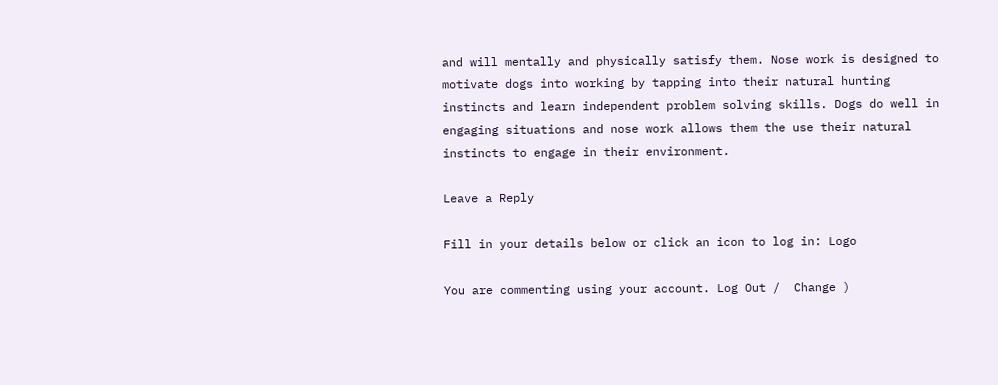and will mentally and physically satisfy them. Nose work is designed to motivate dogs into working by tapping into their natural hunting instincts and learn independent problem solving skills. Dogs do well in engaging situations and nose work allows them the use their natural instincts to engage in their environment.

Leave a Reply

Fill in your details below or click an icon to log in: Logo

You are commenting using your account. Log Out /  Change )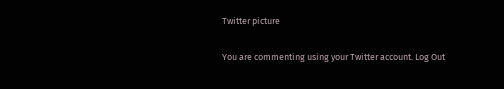Twitter picture

You are commenting using your Twitter account. Log Out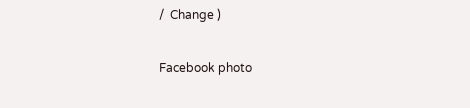/  Change )

Facebook photo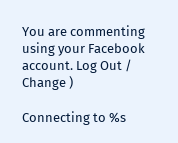You are commenting using your Facebook account. Log Out /  Change )

Connecting to %s